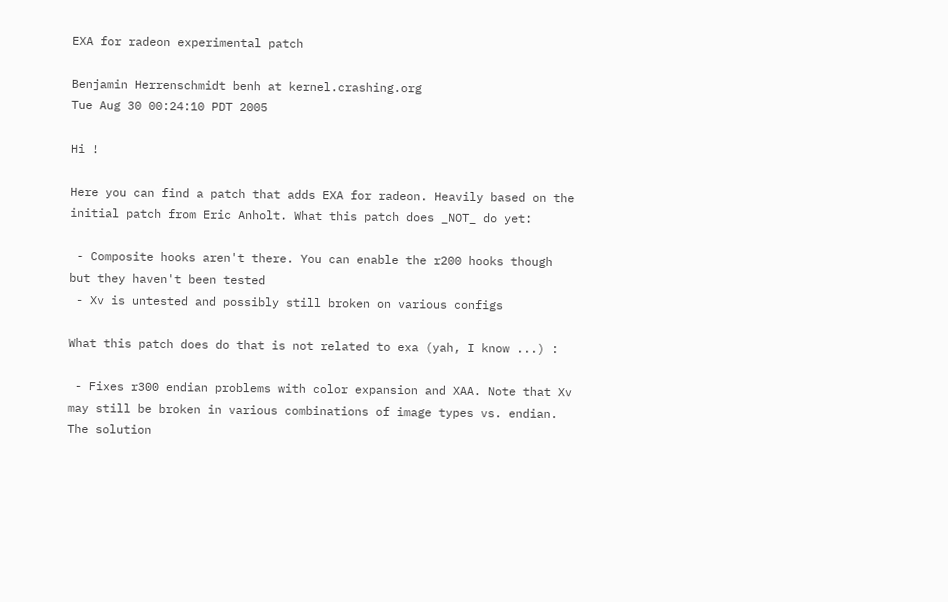EXA for radeon experimental patch

Benjamin Herrenschmidt benh at kernel.crashing.org
Tue Aug 30 00:24:10 PDT 2005

Hi !

Here you can find a patch that adds EXA for radeon. Heavily based on the
initial patch from Eric Anholt. What this patch does _NOT_ do yet:

 - Composite hooks aren't there. You can enable the r200 hooks though
but they haven't been tested
 - Xv is untested and possibly still broken on various configs

What this patch does do that is not related to exa (yah, I know ...) :

 - Fixes r300 endian problems with color expansion and XAA. Note that Xv
may still be broken in various combinations of image types vs. endian.
The solution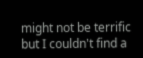might not be terrific but I couldn't find a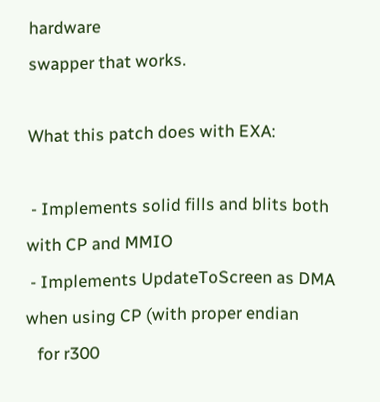hardware
swapper that works.

What this patch does with EXA:

 - Implements solid fills and blits both with CP and MMIO
 - Implements UpdateToScreen as DMA when using CP (with proper endian
   for r300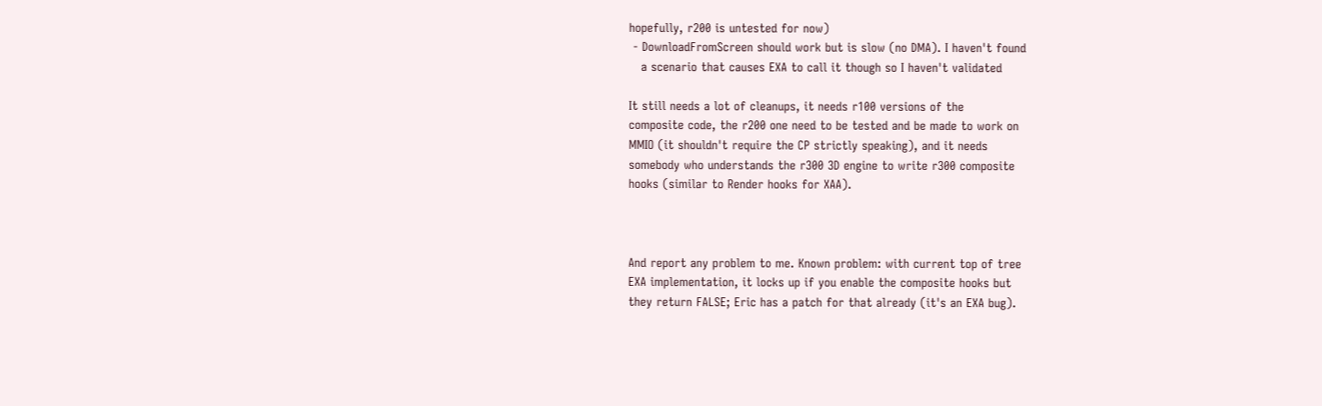hopefully, r200 is untested for now)
 - DownloadFromScreen should work but is slow (no DMA). I haven't found
   a scenario that causes EXA to call it though so I haven't validated

It still needs a lot of cleanups, it needs r100 versions of the
composite code, the r200 one need to be tested and be made to work on
MMIO (it shouldn't require the CP strictly speaking), and it needs
somebody who understands the r300 3D engine to write r300 composite
hooks (similar to Render hooks for XAA).



And report any problem to me. Known problem: with current top of tree
EXA implementation, it locks up if you enable the composite hooks but
they return FALSE; Eric has a patch for that already (it's an EXA bug).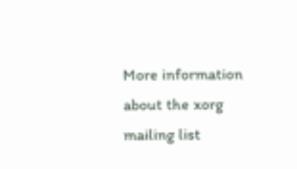More information about the xorg mailing list